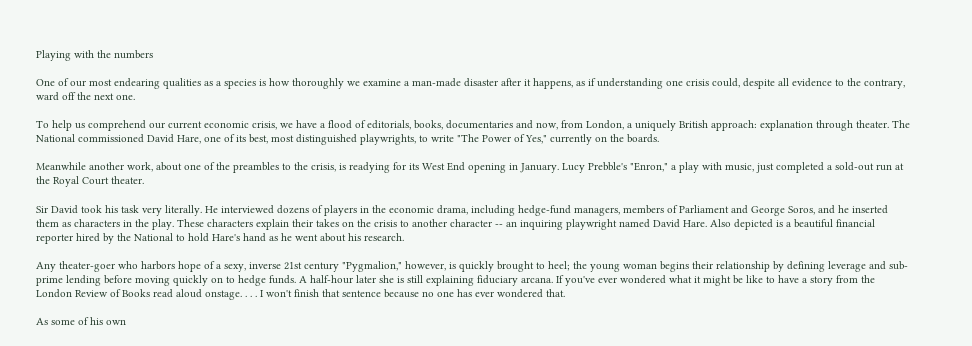Playing with the numbers

One of our most endearing qualities as a species is how thoroughly we examine a man-made disaster after it happens, as if understanding one crisis could, despite all evidence to the contrary, ward off the next one.

To help us comprehend our current economic crisis, we have a flood of editorials, books, documentaries and now, from London, a uniquely British approach: explanation through theater. The National commissioned David Hare, one of its best, most distinguished playwrights, to write "The Power of Yes," currently on the boards.

Meanwhile another work, about one of the preambles to the crisis, is readying for its West End opening in January. Lucy Prebble's "Enron," a play with music, just completed a sold-out run at the Royal Court theater.

Sir David took his task very literally. He interviewed dozens of players in the economic drama, including hedge-fund managers, members of Parliament and George Soros, and he inserted them as characters in the play. These characters explain their takes on the crisis to another character -- an inquiring playwright named David Hare. Also depicted is a beautiful financial reporter hired by the National to hold Hare's hand as he went about his research.

Any theater-goer who harbors hope of a sexy, inverse 21st century "Pygmalion," however, is quickly brought to heel; the young woman begins their relationship by defining leverage and sub-prime lending before moving quickly on to hedge funds. A half-hour later she is still explaining fiduciary arcana. If you've ever wondered what it might be like to have a story from the London Review of Books read aloud onstage. . . . I won't finish that sentence because no one has ever wondered that.

As some of his own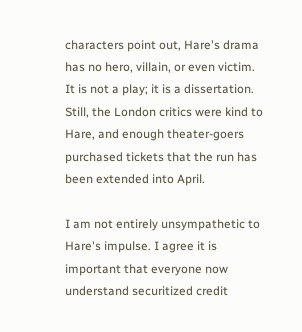characters point out, Hare's drama has no hero, villain, or even victim. It is not a play; it is a dissertation. Still, the London critics were kind to Hare, and enough theater-goers purchased tickets that the run has been extended into April.

I am not entirely unsympathetic to Hare's impulse. I agree it is important that everyone now understand securitized credit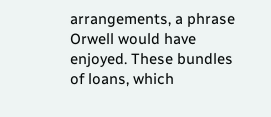arrangements, a phrase Orwell would have enjoyed. These bundles of loans, which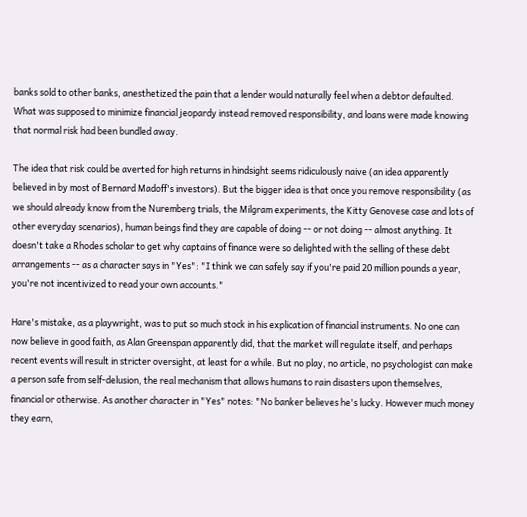banks sold to other banks, anesthetized the pain that a lender would naturally feel when a debtor defaulted. What was supposed to minimize financial jeopardy instead removed responsibility, and loans were made knowing that normal risk had been bundled away.

The idea that risk could be averted for high returns in hindsight seems ridiculously naive (an idea apparently believed in by most of Bernard Madoff's investors). But the bigger idea is that once you remove responsibility (as we should already know from the Nuremberg trials, the Milgram experiments, the Kitty Genovese case and lots of other everyday scenarios), human beings find they are capable of doing -- or not doing -- almost anything. It doesn't take a Rhodes scholar to get why captains of finance were so delighted with the selling of these debt arrangements -- as a character says in "Yes": "I think we can safely say if you're paid 20 million pounds a year, you're not incentivized to read your own accounts."

Hare's mistake, as a playwright, was to put so much stock in his explication of financial instruments. No one can now believe in good faith, as Alan Greenspan apparently did, that the market will regulate itself, and perhaps recent events will result in stricter oversight, at least for a while. But no play, no article, no psychologist can make a person safe from self-delusion, the real mechanism that allows humans to rain disasters upon themselves, financial or otherwise. As another character in "Yes" notes: "No banker believes he's lucky. However much money they earn,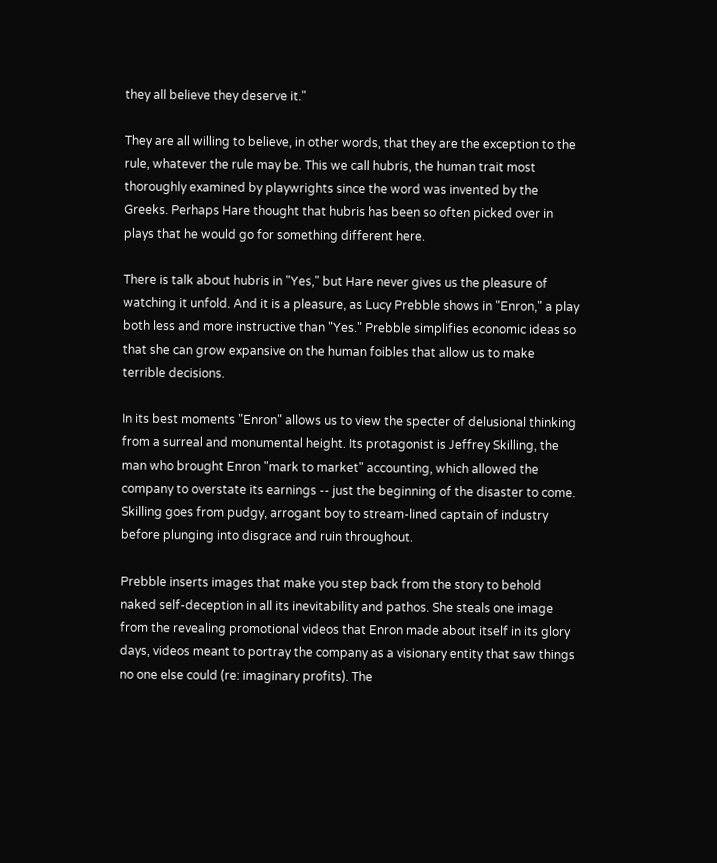they all believe they deserve it."

They are all willing to believe, in other words, that they are the exception to the rule, whatever the rule may be. This we call hubris, the human trait most thoroughly examined by playwrights since the word was invented by the Greeks. Perhaps Hare thought that hubris has been so often picked over in plays that he would go for something different here.

There is talk about hubris in "Yes," but Hare never gives us the pleasure of watching it unfold. And it is a pleasure, as Lucy Prebble shows in "Enron," a play both less and more instructive than "Yes." Prebble simplifies economic ideas so that she can grow expansive on the human foibles that allow us to make terrible decisions.

In its best moments "Enron" allows us to view the specter of delusional thinking from a surreal and monumental height. Its protagonist is Jeffrey Skilling, the man who brought Enron "mark to market" accounting, which allowed the company to overstate its earnings -- just the beginning of the disaster to come. Skilling goes from pudgy, arrogant boy to stream-lined captain of industry before plunging into disgrace and ruin throughout.

Prebble inserts images that make you step back from the story to behold naked self-deception in all its inevitability and pathos. She steals one image from the revealing promotional videos that Enron made about itself in its glory days, videos meant to portray the company as a visionary entity that saw things no one else could (re: imaginary profits). The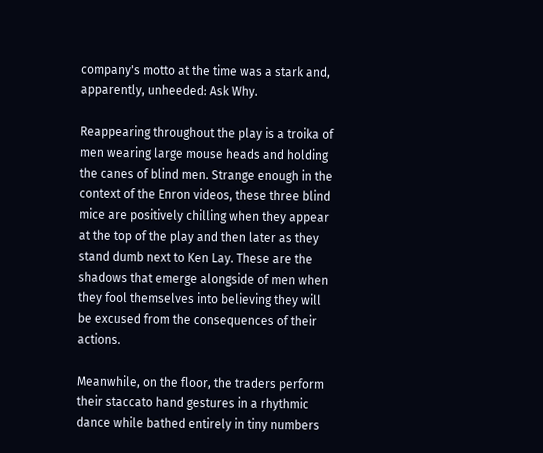company's motto at the time was a stark and, apparently, unheeded: Ask Why.

Reappearing throughout the play is a troika of men wearing large mouse heads and holding the canes of blind men. Strange enough in the context of the Enron videos, these three blind mice are positively chilling when they appear at the top of the play and then later as they stand dumb next to Ken Lay. These are the shadows that emerge alongside of men when they fool themselves into believing they will be excused from the consequences of their actions.

Meanwhile, on the floor, the traders perform their staccato hand gestures in a rhythmic dance while bathed entirely in tiny numbers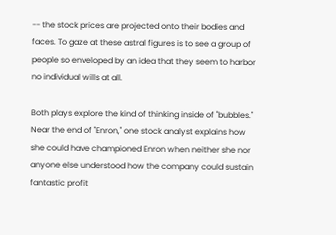-- the stock prices are projected onto their bodies and faces. To gaze at these astral figures is to see a group of people so enveloped by an idea that they seem to harbor no individual wills at all.

Both plays explore the kind of thinking inside of "bubbles." Near the end of "Enron," one stock analyst explains how she could have championed Enron when neither she nor anyone else understood how the company could sustain fantastic profit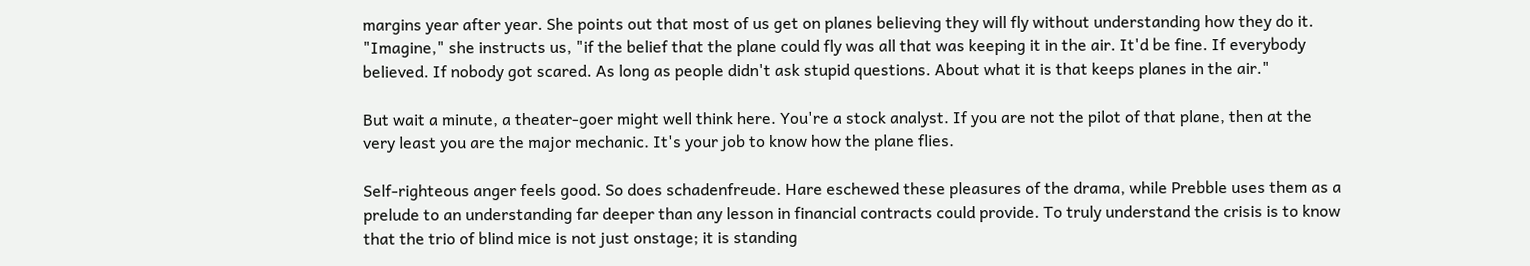margins year after year. She points out that most of us get on planes believing they will fly without understanding how they do it. "Imagine," she instructs us, "if the belief that the plane could fly was all that was keeping it in the air. It'd be fine. If everybody believed. If nobody got scared. As long as people didn't ask stupid questions. About what it is that keeps planes in the air."

But wait a minute, a theater-goer might well think here. You're a stock analyst. If you are not the pilot of that plane, then at the very least you are the major mechanic. It's your job to know how the plane flies.

Self-righteous anger feels good. So does schadenfreude. Hare eschewed these pleasures of the drama, while Prebble uses them as a prelude to an understanding far deeper than any lesson in financial contracts could provide. To truly understand the crisis is to know that the trio of blind mice is not just onstage; it is standing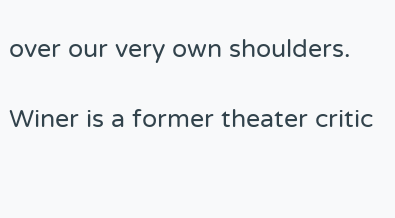over our very own shoulders.

Winer is a former theater critic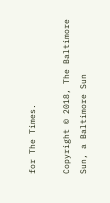for The Times.

Copyright © 2018, The Baltimore Sun, a Baltimore Sun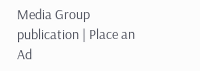Media Group publication | Place an Ad